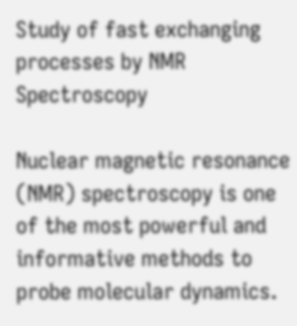Study of fast exchanging processes by NMR Spectroscopy

Nuclear magnetic resonance (NMR) spectroscopy is one of the most powerful and informative methods to probe molecular dynamics.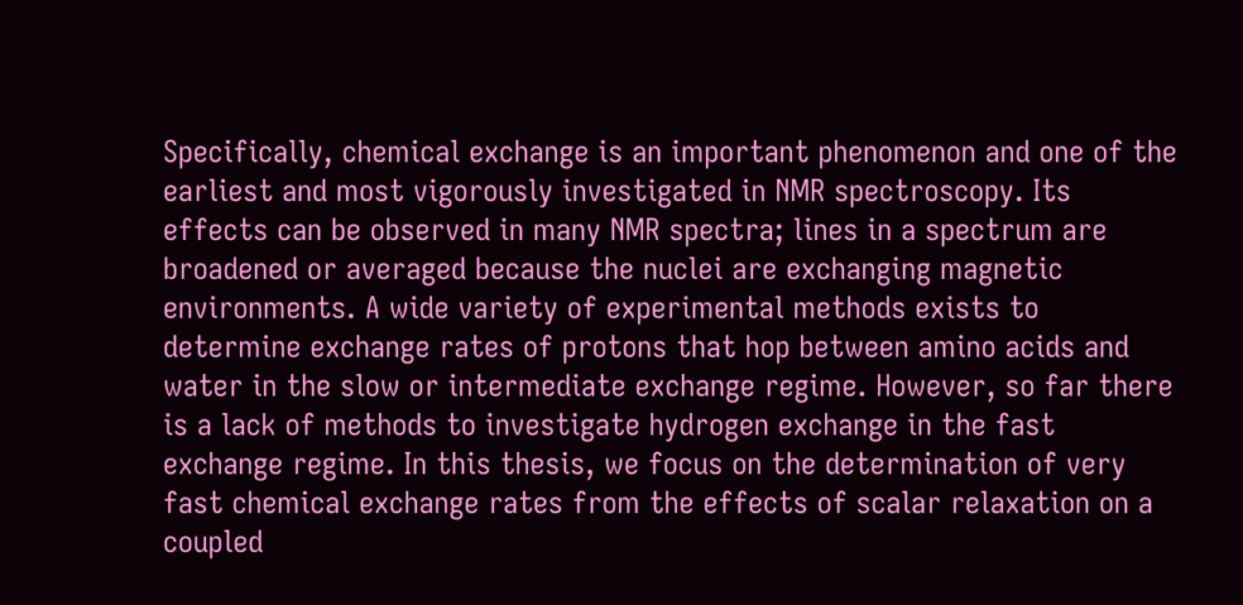Specifically, chemical exchange is an important phenomenon and one of the earliest and most vigorously investigated in NMR spectroscopy. Its effects can be observed in many NMR spectra; lines in a spectrum are broadened or averaged because the nuclei are exchanging magnetic environments. A wide variety of experimental methods exists to determine exchange rates of protons that hop between amino acids and water in the slow or intermediate exchange regime. However, so far there is a lack of methods to investigate hydrogen exchange in the fast exchange regime. In this thesis, we focus on the determination of very fast chemical exchange rates from the effects of scalar relaxation on a coupled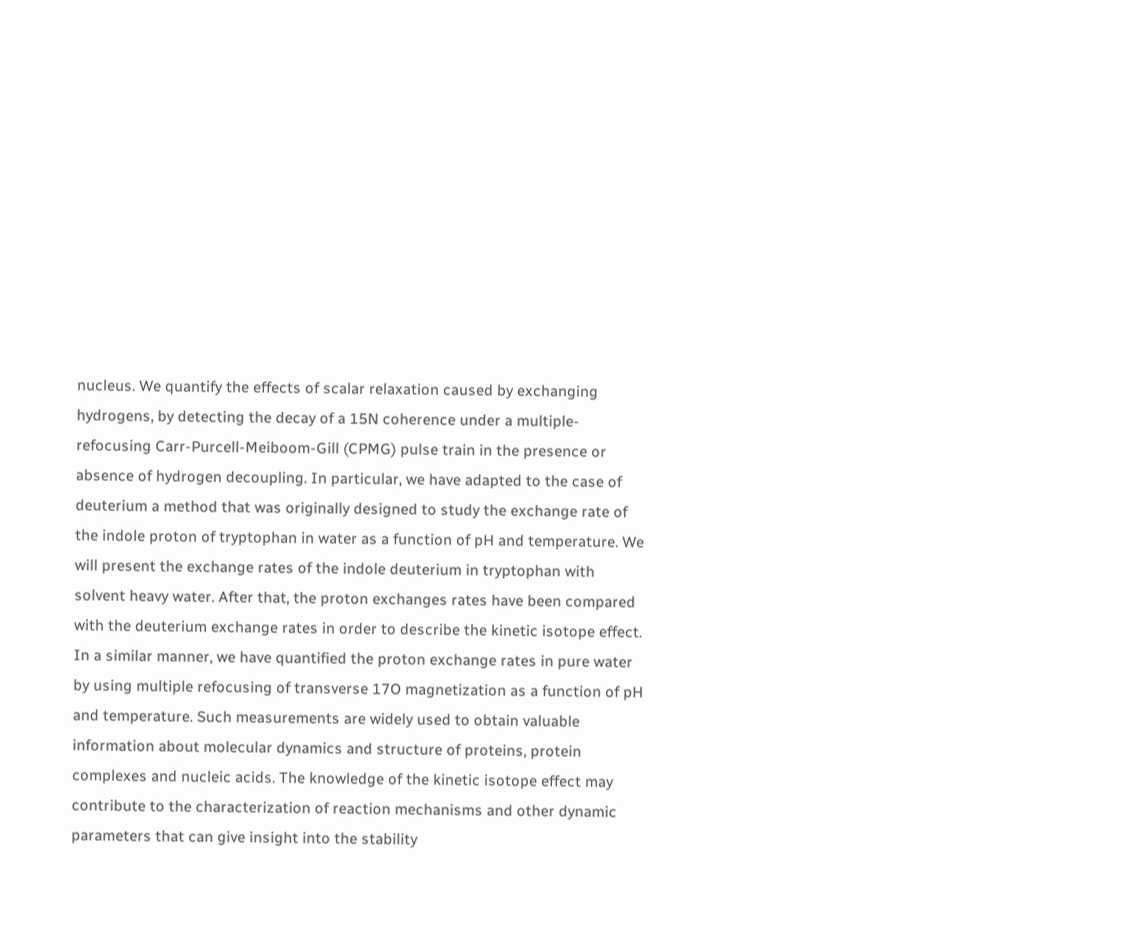nucleus. We quantify the effects of scalar relaxation caused by exchanging hydrogens, by detecting the decay of a 15N coherence under a multiple-refocusing Carr-Purcell-Meiboom-Gill (CPMG) pulse train in the presence or absence of hydrogen decoupling. In particular, we have adapted to the case of deuterium a method that was originally designed to study the exchange rate of the indole proton of tryptophan in water as a function of pH and temperature. We will present the exchange rates of the indole deuterium in tryptophan with solvent heavy water. After that, the proton exchanges rates have been compared with the deuterium exchange rates in order to describe the kinetic isotope effect. In a similar manner, we have quantified the proton exchange rates in pure water by using multiple refocusing of transverse 17O magnetization as a function of pH and temperature. Such measurements are widely used to obtain valuable information about molecular dynamics and structure of proteins, protein complexes and nucleic acids. The knowledge of the kinetic isotope effect may contribute to the characterization of reaction mechanisms and other dynamic parameters that can give insight into the stability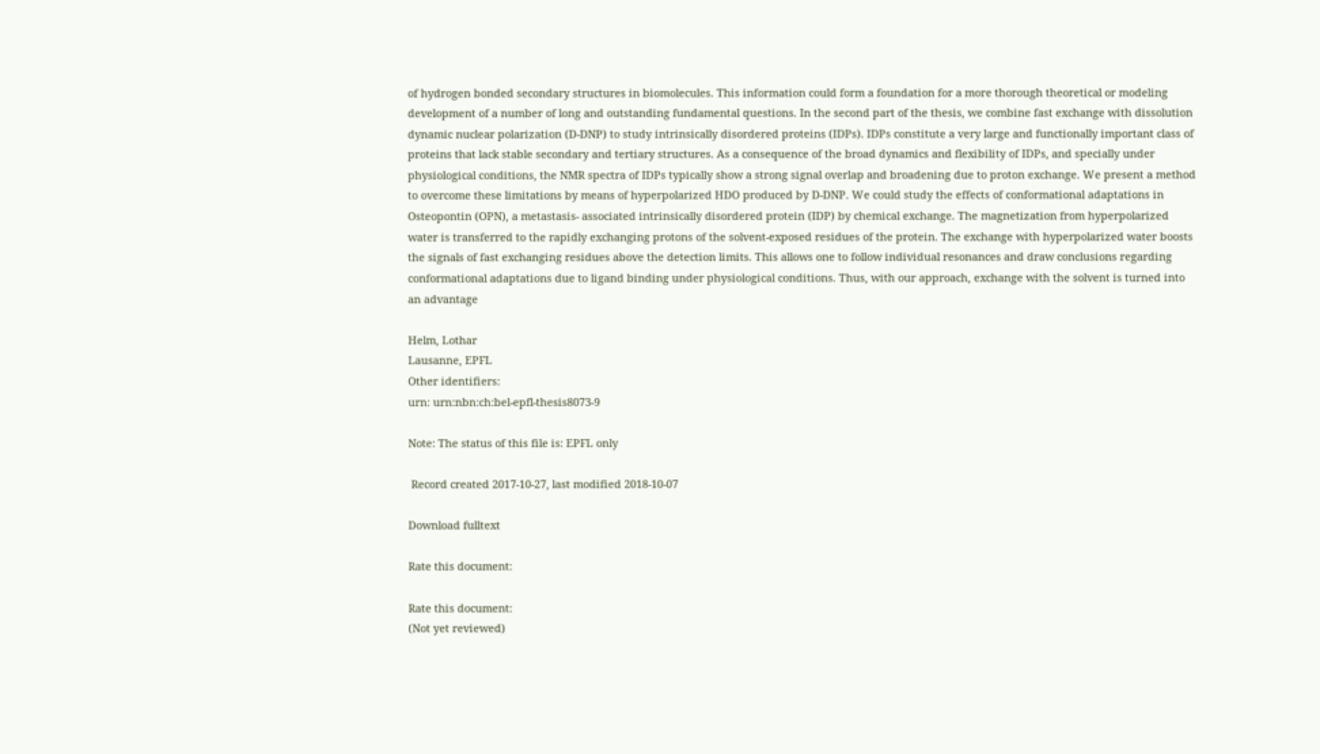of hydrogen bonded secondary structures in biomolecules. This information could form a foundation for a more thorough theoretical or modeling development of a number of long and outstanding fundamental questions. In the second part of the thesis, we combine fast exchange with dissolution dynamic nuclear polarization (D-DNP) to study intrinsically disordered proteins (IDPs). IDPs constitute a very large and functionally important class of proteins that lack stable secondary and tertiary structures. As a consequence of the broad dynamics and flexibility of IDPs, and specially under physiological conditions, the NMR spectra of IDPs typically show a strong signal overlap and broadening due to proton exchange. We present a method to overcome these limitations by means of hyperpolarized HDO produced by D-DNP. We could study the effects of conformational adaptations in Osteopontin (OPN), a metastasis- associated intrinsically disordered protein (IDP) by chemical exchange. The magnetization from hyperpolarized water is transferred to the rapidly exchanging protons of the solvent-exposed residues of the protein. The exchange with hyperpolarized water boosts the signals of fast exchanging residues above the detection limits. This allows one to follow individual resonances and draw conclusions regarding conformational adaptations due to ligand binding under physiological conditions. Thus, with our approach, exchange with the solvent is turned into an advantage

Helm, Lothar
Lausanne, EPFL
Other identifiers:
urn: urn:nbn:ch:bel-epfl-thesis8073-9

Note: The status of this file is: EPFL only

 Record created 2017-10-27, last modified 2018-10-07

Download fulltext

Rate this document:

Rate this document:
(Not yet reviewed)